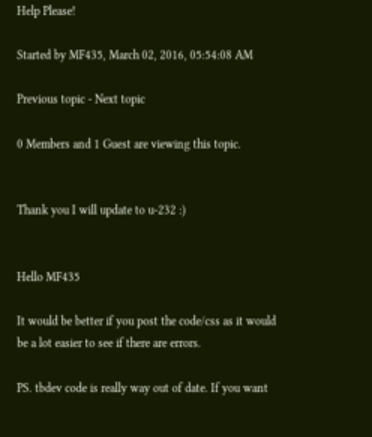Help Please!

Started by MF435, March 02, 2016, 05:54:08 AM

Previous topic - Next topic

0 Members and 1 Guest are viewing this topic.


Thank you I will update to u-232 :)


Hello MF435

It would be better if you post the code/css as it would be a lot easier to see if there are errors.

PS. tbdev code is really way out of date. If you want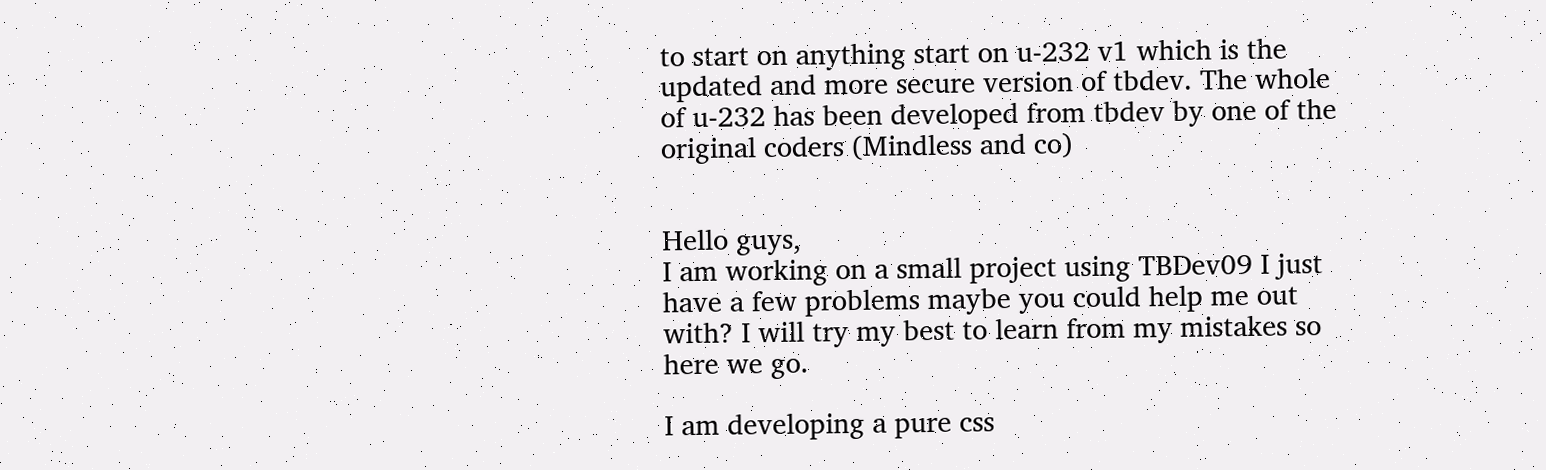to start on anything start on u-232 v1 which is the updated and more secure version of tbdev. The whole of u-232 has been developed from tbdev by one of the original coders (Mindless and co)


Hello guys,
I am working on a small project using TBDev09 I just have a few problems maybe you could help me out with? I will try my best to learn from my mistakes so here we go.

I am developing a pure css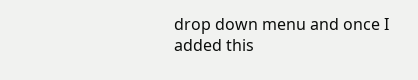drop down menu and once I added this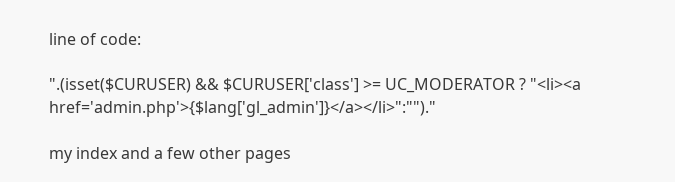line of code:

".(isset($CURUSER) && $CURUSER['class'] >= UC_MODERATOR ? "<li><a href='admin.php'>{$lang['gl_admin']}</a></li>":"")."

my index and a few other pages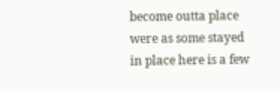become outta place were as some stayed in place here is a few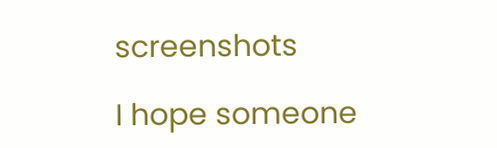screenshots

I hope someone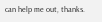can help me out, thanks.